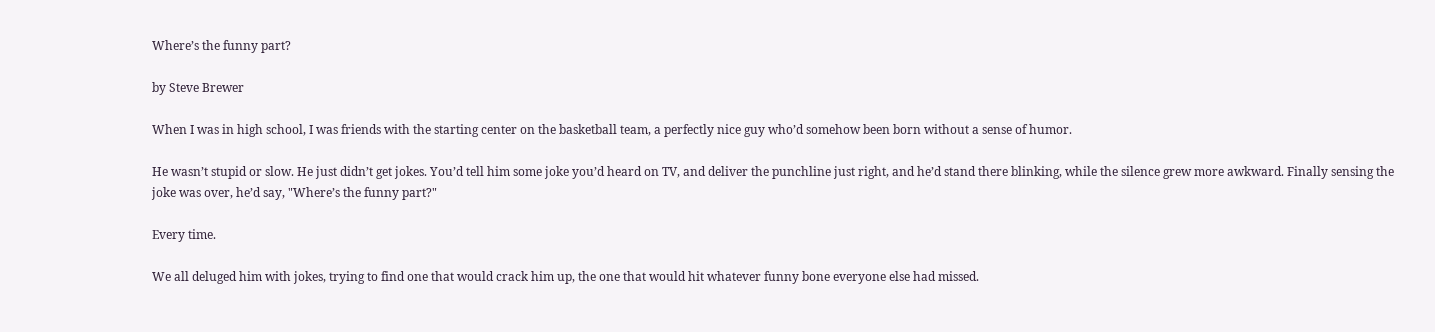Where’s the funny part?

by Steve Brewer

When I was in high school, I was friends with the starting center on the basketball team, a perfectly nice guy who’d somehow been born without a sense of humor.

He wasn’t stupid or slow. He just didn’t get jokes. You’d tell him some joke you’d heard on TV, and deliver the punchline just right, and he’d stand there blinking, while the silence grew more awkward. Finally sensing the joke was over, he’d say, "Where’s the funny part?"

Every time.

We all deluged him with jokes, trying to find one that would crack him up, the one that would hit whatever funny bone everyone else had missed.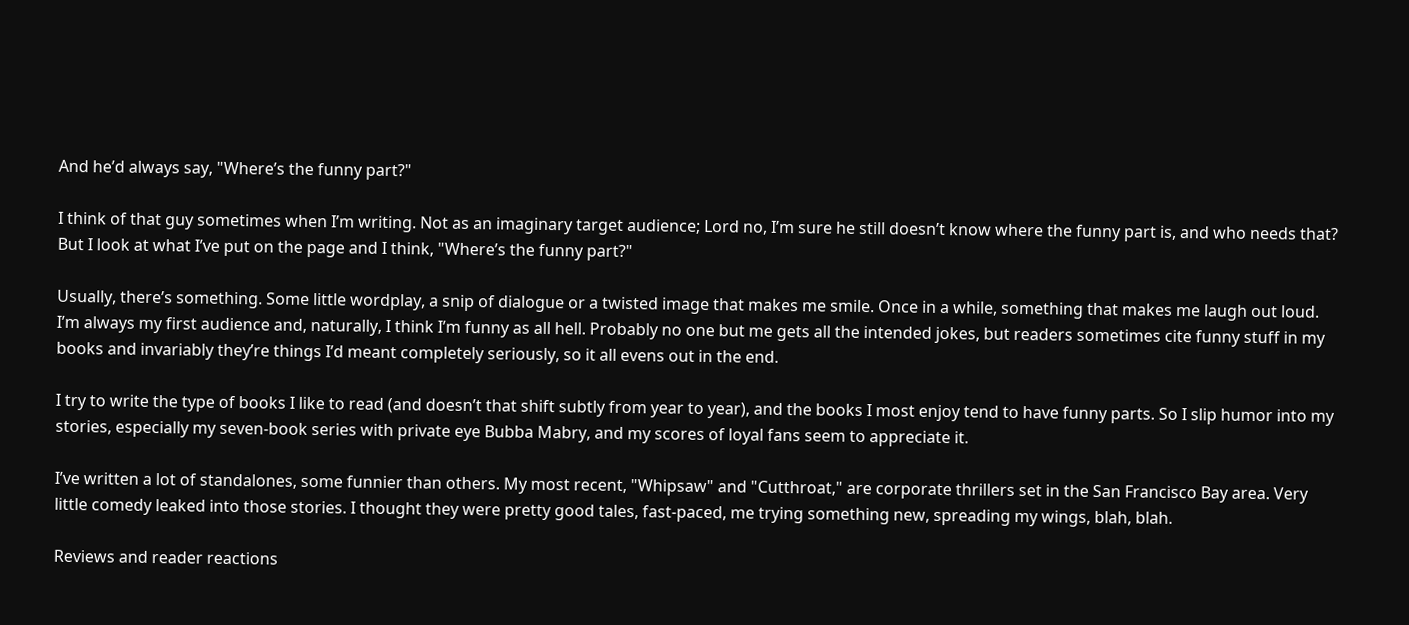And he’d always say, "Where’s the funny part?"

I think of that guy sometimes when I’m writing. Not as an imaginary target audience; Lord no, I’m sure he still doesn’t know where the funny part is, and who needs that? But I look at what I’ve put on the page and I think, "Where’s the funny part?"

Usually, there’s something. Some little wordplay, a snip of dialogue or a twisted image that makes me smile. Once in a while, something that makes me laugh out loud. I’m always my first audience and, naturally, I think I’m funny as all hell. Probably no one but me gets all the intended jokes, but readers sometimes cite funny stuff in my books and invariably they’re things I’d meant completely seriously, so it all evens out in the end.

I try to write the type of books I like to read (and doesn’t that shift subtly from year to year), and the books I most enjoy tend to have funny parts. So I slip humor into my stories, especially my seven-book series with private eye Bubba Mabry, and my scores of loyal fans seem to appreciate it.

I’ve written a lot of standalones, some funnier than others. My most recent, "Whipsaw" and "Cutthroat," are corporate thrillers set in the San Francisco Bay area. Very little comedy leaked into those stories. I thought they were pretty good tales, fast-paced, me trying something new, spreading my wings, blah, blah.

Reviews and reader reactions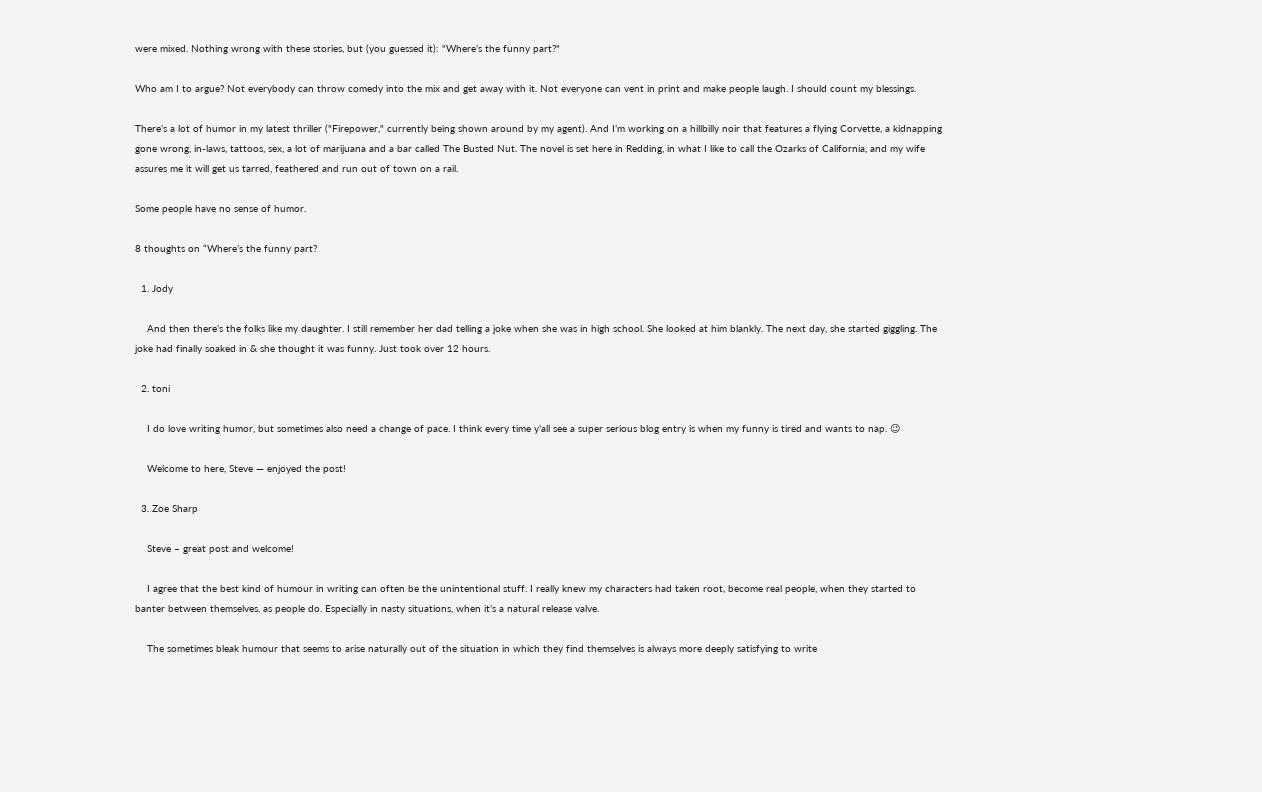were mixed. Nothing wrong with these stories, but (you guessed it): "Where’s the funny part?"

Who am I to argue? Not everybody can throw comedy into the mix and get away with it. Not everyone can vent in print and make people laugh. I should count my blessings.

There’s a lot of humor in my latest thriller ("Firepower," currently being shown around by my agent). And I’m working on a hillbilly noir that features a flying Corvette, a kidnapping gone wrong, in-laws, tattoos, sex, a lot of marijuana and a bar called The Busted Nut. The novel is set here in Redding, in what I like to call the Ozarks of California, and my wife assures me it will get us tarred, feathered and run out of town on a rail.

Some people have no sense of humor.

8 thoughts on “Where’s the funny part?

  1. Jody

    And then there’s the folks like my daughter. I still remember her dad telling a joke when she was in high school. She looked at him blankly. The next day, she started giggling. The joke had finally soaked in & she thought it was funny. Just took over 12 hours.

  2. toni

    I do love writing humor, but sometimes also need a change of pace. I think every time y’all see a super serious blog entry is when my funny is tired and wants to nap. 😉

    Welcome to here, Steve — enjoyed the post!

  3. Zoe Sharp

    Steve – great post and welcome!

    I agree that the best kind of humour in writing can often be the unintentional stuff. I really knew my characters had taken root, become real people, when they started to banter between themselves, as people do. Especially in nasty situations, when it’s a natural release valve.

    The sometimes bleak humour that seems to arise naturally out of the situation in which they find themselves is always more deeply satisfying to write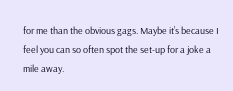for me than the obvious gags. Maybe it’s because I feel you can so often spot the set-up for a joke a mile away.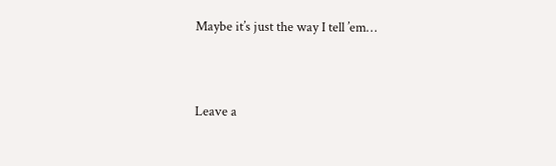Maybe it’s just the way I tell ’em…


Leave a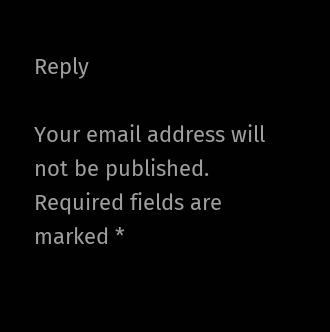Reply

Your email address will not be published. Required fields are marked *